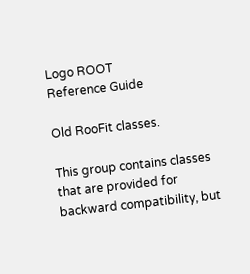Logo ROOT
Reference Guide

Old RooFit classes.

This group contains classes that are provided for backward compatibility, but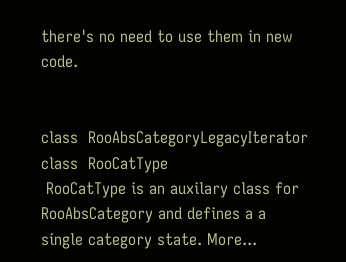there's no need to use them in new code.


class  RooAbsCategoryLegacyIterator
class  RooCatType
 RooCatType is an auxilary class for RooAbsCategory and defines a a single category state. More...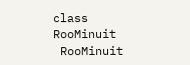class  RooMinuit
 RooMinuit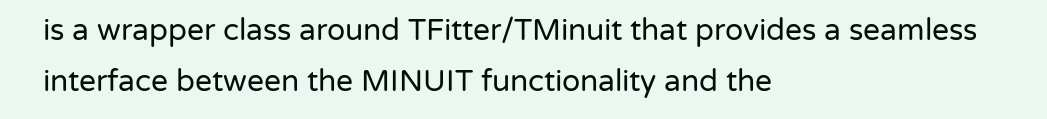is a wrapper class around TFitter/TMinuit that provides a seamless interface between the MINUIT functionality and the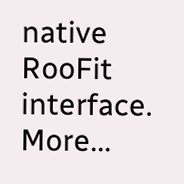native RooFit interface. More...